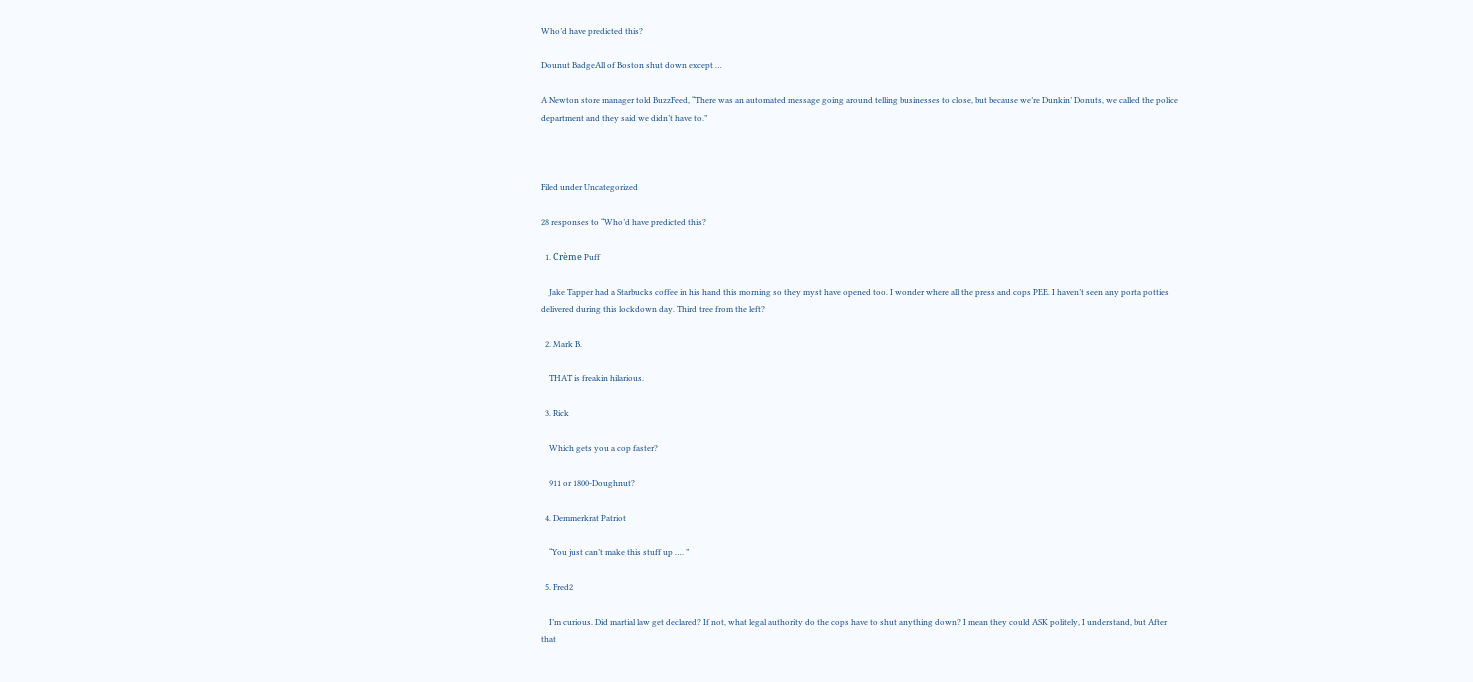Who’d have predicted this?

Dounut BadgeAll of Boston shut down except …

A Newton store manager told BuzzFeed, “There was an automated message going around telling businesses to close, but because we’re Dunkin’ Donuts, we called the police department and they said we didn’t have to.”



Filed under Uncategorized

28 responses to “Who’d have predicted this?

  1. Crème Puff

    Jake Tapper had a Starbucks coffee in his hand this morning so they myst have opened too. I wonder where all the press and cops PEE. I haven’t seen any porta potties delivered during this lockdown day. Third tree from the left?

  2. Mark B.

    THAT is freakin hilarious.

  3. Rick

    Which gets you a cop faster?

    911 or 1800-Doughnut?

  4. Demmerkrat Patriot

    “You just can’t make this stuff up …. ”

  5. Fred2

    I’m curious. Did martial law get declared? If not, what legal authority do the cops have to shut anything down? I mean they could ASK politely, I understand, but After that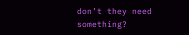don’t they need something?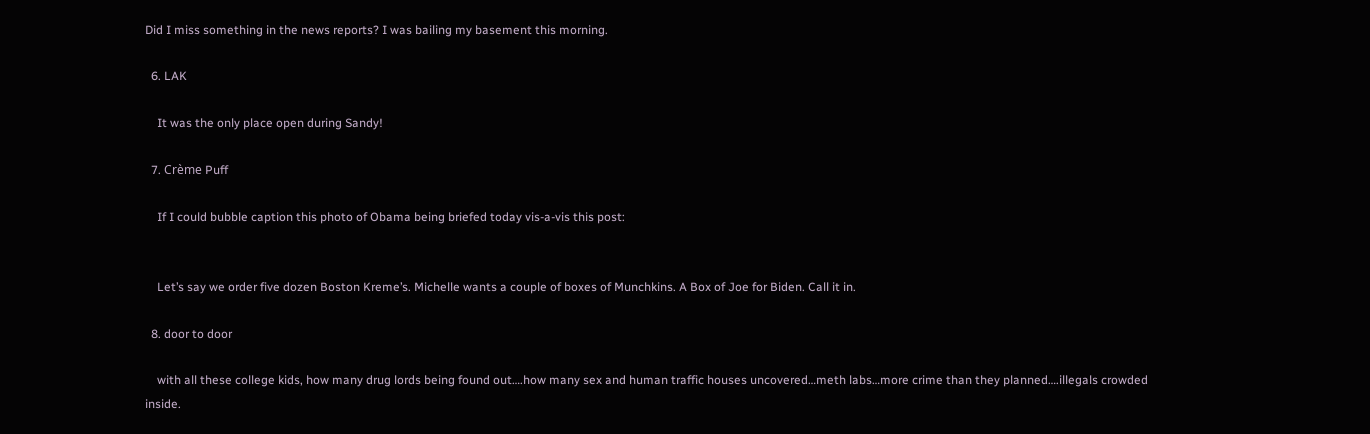Did I miss something in the news reports? I was bailing my basement this morning.

  6. LAK

    It was the only place open during Sandy!

  7. Crème Puff

    If I could bubble caption this photo of Obama being briefed today vis-a-vis this post:


    Let’s say we order five dozen Boston Kreme’s. Michelle wants a couple of boxes of Munchkins. A Box of Joe for Biden. Call it in.

  8. door to door

    with all these college kids, how many drug lords being found out….how many sex and human traffic houses uncovered…meth labs…more crime than they planned….illegals crowded inside.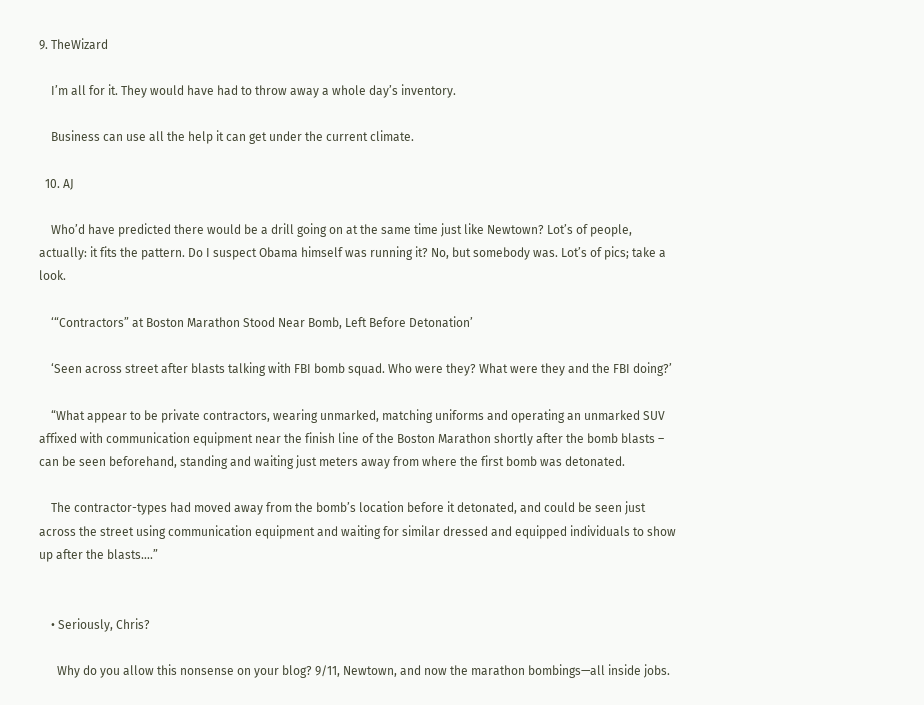9. TheWizard

    I’m all for it. They would have had to throw away a whole day’s inventory.

    Business can use all the help it can get under the current climate.

  10. AJ

    Who’d have predicted there would be a drill going on at the same time just like Newtown? Lot’s of people, actually: it fits the pattern. Do I suspect Obama himself was running it? No, but somebody was. Lot’s of pics; take a look.

    ‘“Contractors” at Boston Marathon Stood Near Bomb, Left Before Detonation’

    ‘Seen across street after blasts talking with FBI bomb squad. Who were they? What were they and the FBI doing?’

    “What appear to be private contractors, wearing unmarked, matching uniforms and operating an unmarked SUV affixed with communication equipment near the finish line of the Boston Marathon shortly after the bomb blasts – can be seen beforehand, standing and waiting just meters away from where the first bomb was detonated.

    The contractor-types had moved away from the bomb’s location before it detonated, and could be seen just across the street using communication equipment and waiting for similar dressed and equipped individuals to show up after the blasts….”


    • Seriously, Chris?

      Why do you allow this nonsense on your blog? 9/11, Newtown, and now the marathon bombings—all inside jobs.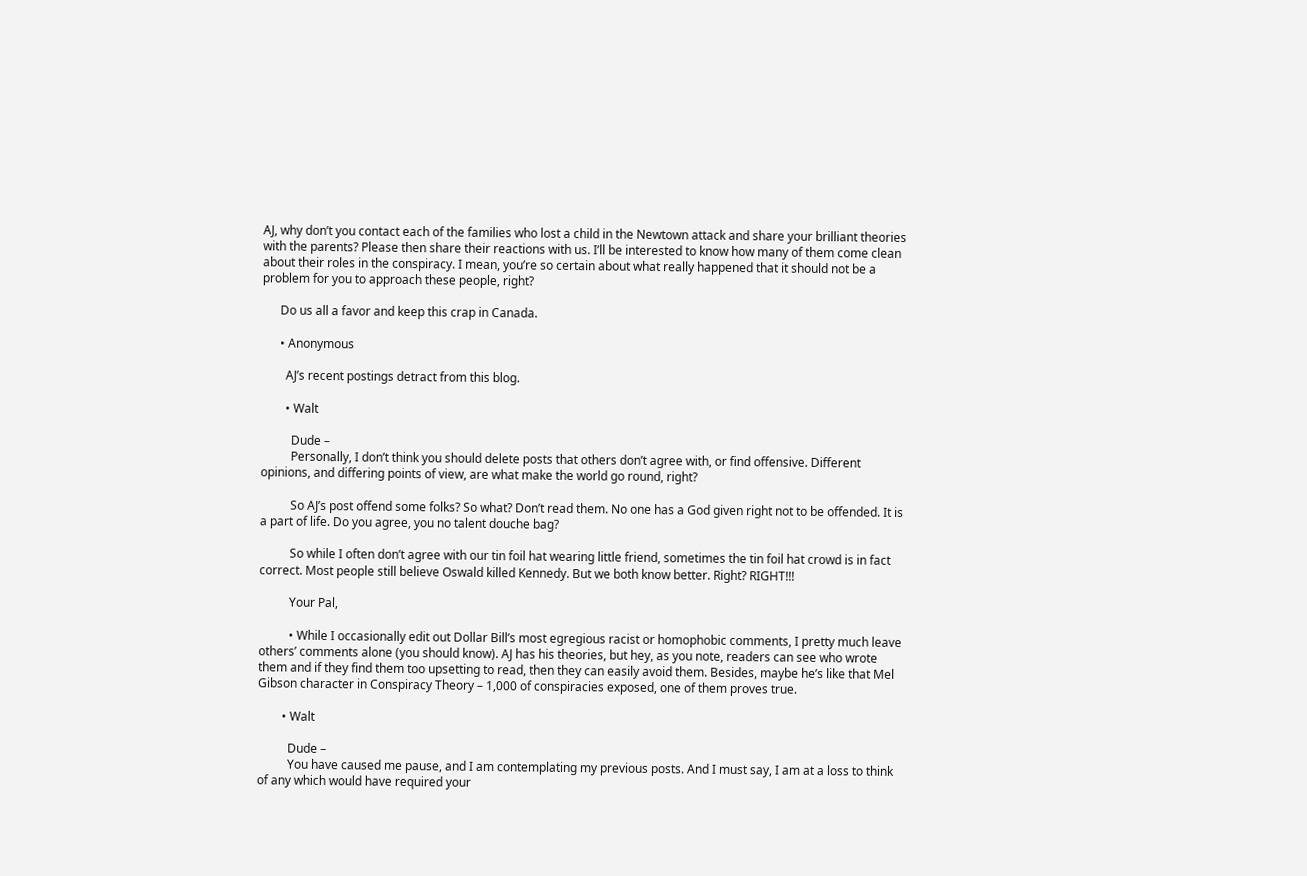AJ, why don’t you contact each of the families who lost a child in the Newtown attack and share your brilliant theories with the parents? Please then share their reactions with us. I’ll be interested to know how many of them come clean about their roles in the conspiracy. I mean, you’re so certain about what really happened that it should not be a problem for you to approach these people, right?

      Do us all a favor and keep this crap in Canada.

      • Anonymous

        AJ’s recent postings detract from this blog.

        • Walt

          Dude –
          Personally, I don’t think you should delete posts that others don’t agree with, or find offensive. Different opinions, and differing points of view, are what make the world go round, right?

          So AJ’s post offend some folks? So what? Don’t read them. No one has a God given right not to be offended. It is a part of life. Do you agree, you no talent douche bag?

          So while I often don’t agree with our tin foil hat wearing little friend, sometimes the tin foil hat crowd is in fact correct. Most people still believe Oswald killed Kennedy. But we both know better. Right? RIGHT!!!

          Your Pal,

          • While I occasionally edit out Dollar Bill’s most egregious racist or homophobic comments, I pretty much leave others’ comments alone (you should know). AJ has his theories, but hey, as you note, readers can see who wrote them and if they find them too upsetting to read, then they can easily avoid them. Besides, maybe he’s like that Mel Gibson character in Conspiracy Theory – 1,000 of conspiracies exposed, one of them proves true.

        • Walt

          Dude –
          You have caused me pause, and I am contemplating my previous posts. And I must say, I am at a loss to think of any which would have required your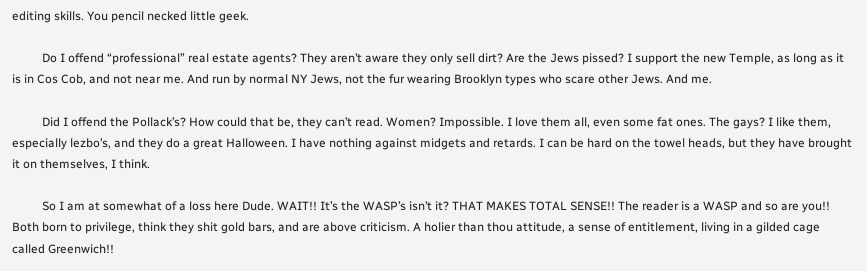editing skills. You pencil necked little geek.

          Do I offend “professional” real estate agents? They aren’t aware they only sell dirt? Are the Jews pissed? I support the new Temple, as long as it is in Cos Cob, and not near me. And run by normal NY Jews, not the fur wearing Brooklyn types who scare other Jews. And me.

          Did I offend the Pollack’s? How could that be, they can’t read. Women? Impossible. I love them all, even some fat ones. The gays? I like them, especially lezbo’s, and they do a great Halloween. I have nothing against midgets and retards. I can be hard on the towel heads, but they have brought it on themselves, I think.

          So I am at somewhat of a loss here Dude. WAIT!! It’s the WASP’s isn’t it? THAT MAKES TOTAL SENSE!! The reader is a WASP and so are you!! Both born to privilege, think they shit gold bars, and are above criticism. A holier than thou attitude, a sense of entitlement, living in a gilded cage called Greenwich!!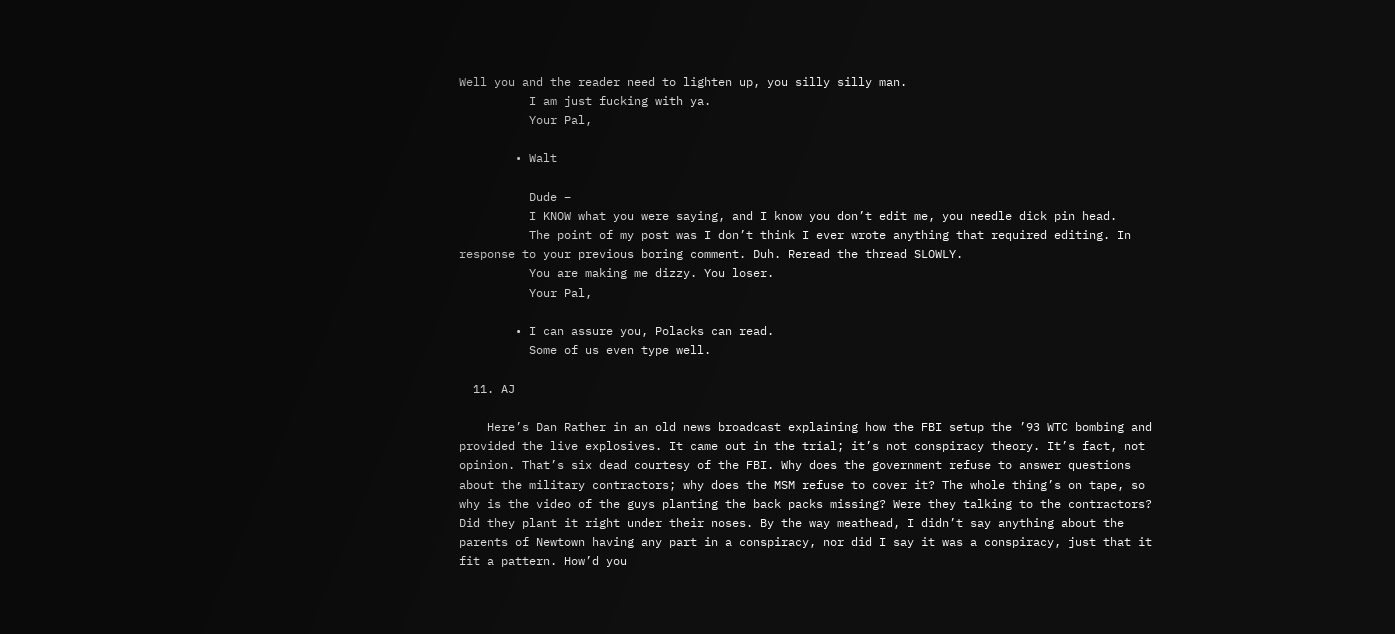Well you and the reader need to lighten up, you silly silly man.
          I am just fucking with ya.
          Your Pal,

        • Walt

          Dude –
          I KNOW what you were saying, and I know you don’t edit me, you needle dick pin head.
          The point of my post was I don’t think I ever wrote anything that required editing. In response to your previous boring comment. Duh. Reread the thread SLOWLY.
          You are making me dizzy. You loser.
          Your Pal,

        • I can assure you, Polacks can read.
          Some of us even type well.

  11. AJ

    Here’s Dan Rather in an old news broadcast explaining how the FBI setup the ’93 WTC bombing and provided the live explosives. It came out in the trial; it’s not conspiracy theory. It’s fact, not opinion. That’s six dead courtesy of the FBI. Why does the government refuse to answer questions about the military contractors; why does the MSM refuse to cover it? The whole thing’s on tape, so why is the video of the guys planting the back packs missing? Were they talking to the contractors? Did they plant it right under their noses. By the way meathead, I didn’t say anything about the parents of Newtown having any part in a conspiracy, nor did I say it was a conspiracy, just that it fit a pattern. How’d you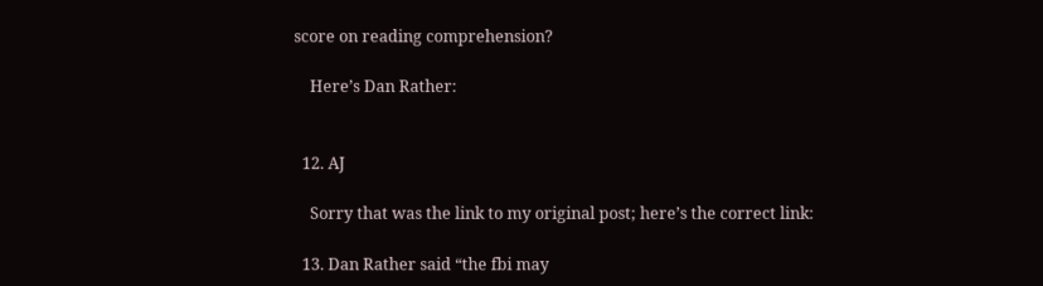score on reading comprehension?

    Here’s Dan Rather:


  12. AJ

    Sorry that was the link to my original post; here’s the correct link:

  13. Dan Rather said “the fbi may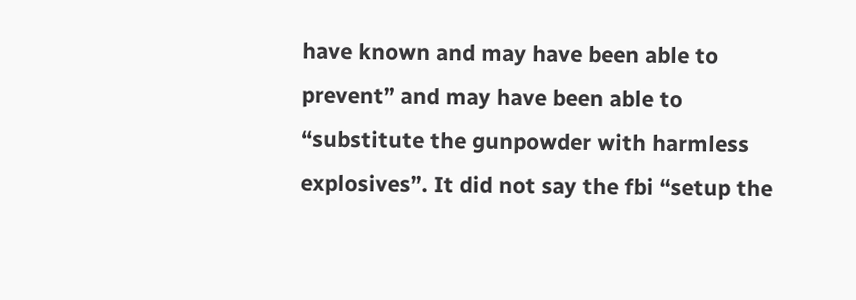have known and may have been able to prevent” and may have been able to “substitute the gunpowder with harmless explosives”. It did not say the fbi “setup the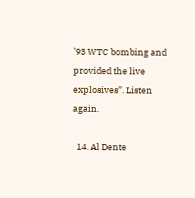’93 WTC bombing and provided the live explosives”. Listen again.

  14. Al Dente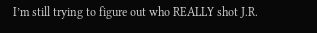I’m still trying to figure out who REALLY shot J.R.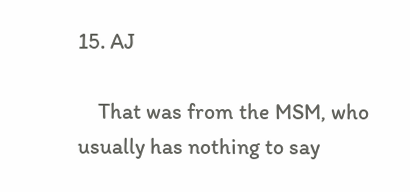15. AJ

    That was from the MSM, who usually has nothing to say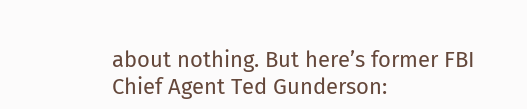about nothing. But here’s former FBI Chief Agent Ted Gunderson: